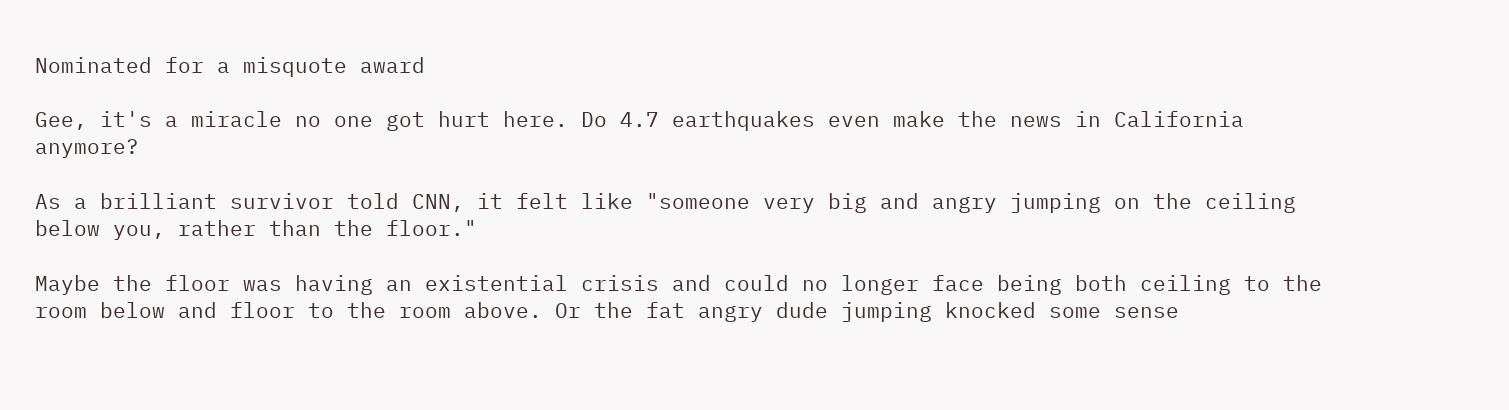Nominated for a misquote award

Gee, it's a miracle no one got hurt here. Do 4.7 earthquakes even make the news in California anymore?

As a brilliant survivor told CNN, it felt like "someone very big and angry jumping on the ceiling below you, rather than the floor."

Maybe the floor was having an existential crisis and could no longer face being both ceiling to the room below and floor to the room above. Or the fat angry dude jumping knocked some sense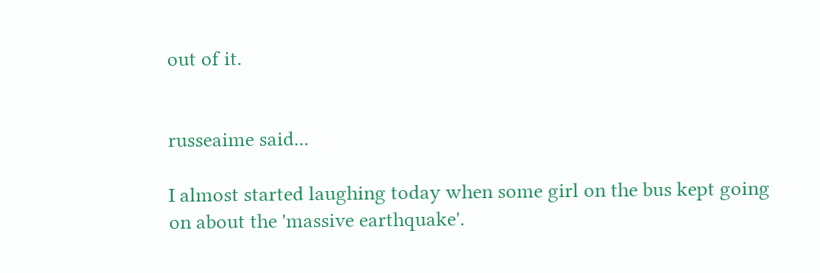out of it.


russeaime said...

I almost started laughing today when some girl on the bus kept going on about the 'massive earthquake'.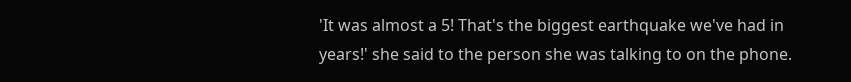'It was almost a 5! That's the biggest earthquake we've had in years!' she said to the person she was talking to on the phone.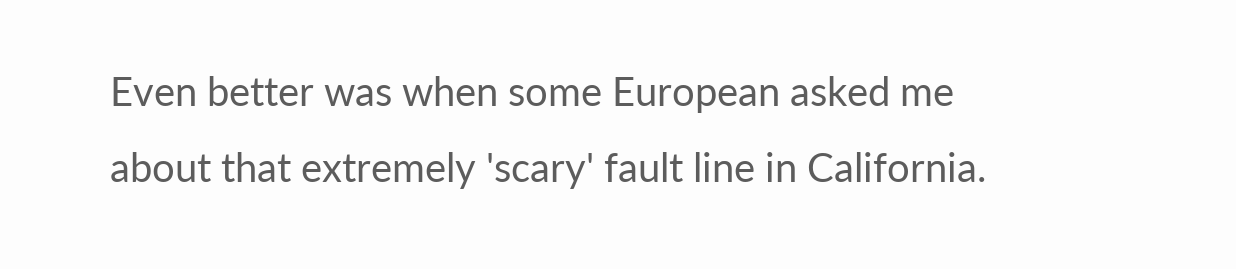Even better was when some European asked me about that extremely 'scary' fault line in California.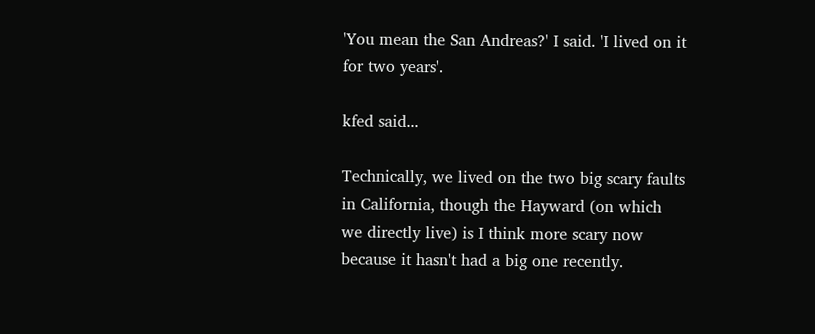'You mean the San Andreas?' I said. 'I lived on it for two years'.

kfed said...

Technically, we lived on the two big scary faults in California, though the Hayward (on which we directly live) is I think more scary now because it hasn't had a big one recently.